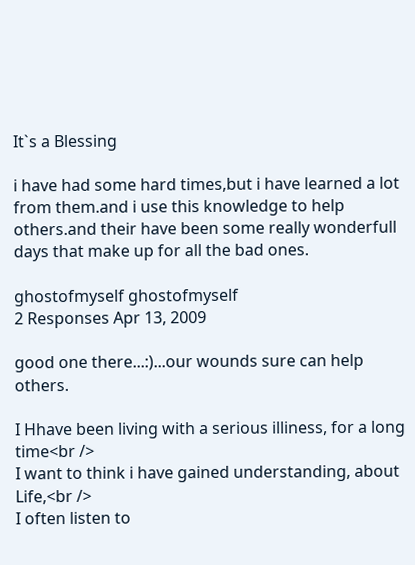It`s a Blessing

i have had some hard times,but i have learned a lot from them.and i use this knowledge to help others.and their have been some really wonderfull days that make up for all the bad ones.

ghostofmyself ghostofmyself
2 Responses Apr 13, 2009

good one there...:)...our wounds sure can help others.

I Hhave been living with a serious illiness, for a long time<br />
I want to think i have gained understanding, about Life,<br />
I often listen to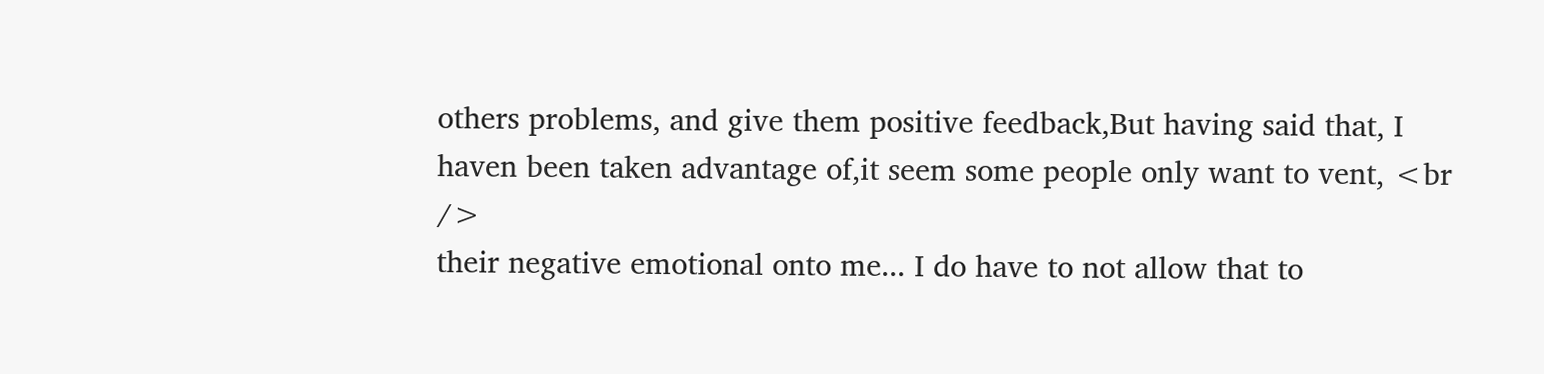others problems, and give them positive feedback,But having said that, I haven been taken advantage of,it seem some people only want to vent, <br />
their negative emotional onto me... I do have to not allow that to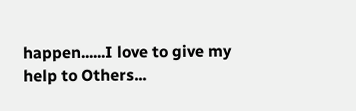happen......I love to give my help to Others...